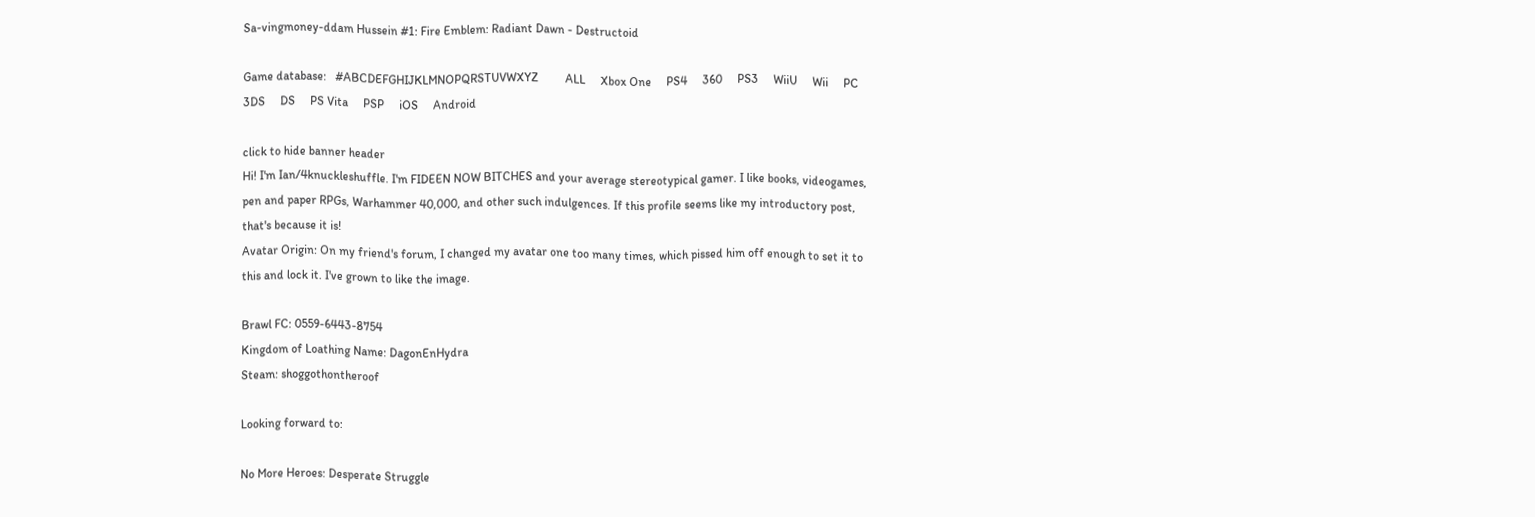Sa-vingmoney-ddam Hussein #1: Fire Emblem: Radiant Dawn - Destructoid

Game database:   #ABCDEFGHIJKLMNOPQRSTUVWXYZ         ALL     Xbox One     PS4     360     PS3     WiiU     Wii     PC     3DS     DS     PS Vita     PSP     iOS     Android

click to hide banner header
Hi! I'm Ian/4knuckleshuffle. I'm FIDEEN NOW BITCHES and your average stereotypical gamer. I like books, videogames, pen and paper RPGs, Warhammer 40,000, and other such indulgences. If this profile seems like my introductory post, that's because it is!
Avatar Origin: On my friend's forum, I changed my avatar one too many times, which pissed him off enough to set it to this and lock it. I've grown to like the image.

Brawl FC: 0559-6443-8754
Kingdom of Loathing Name: DagonEnHydra
Steam: shoggothontheroof

Looking forward to:

No More Heroes: Desperate Struggle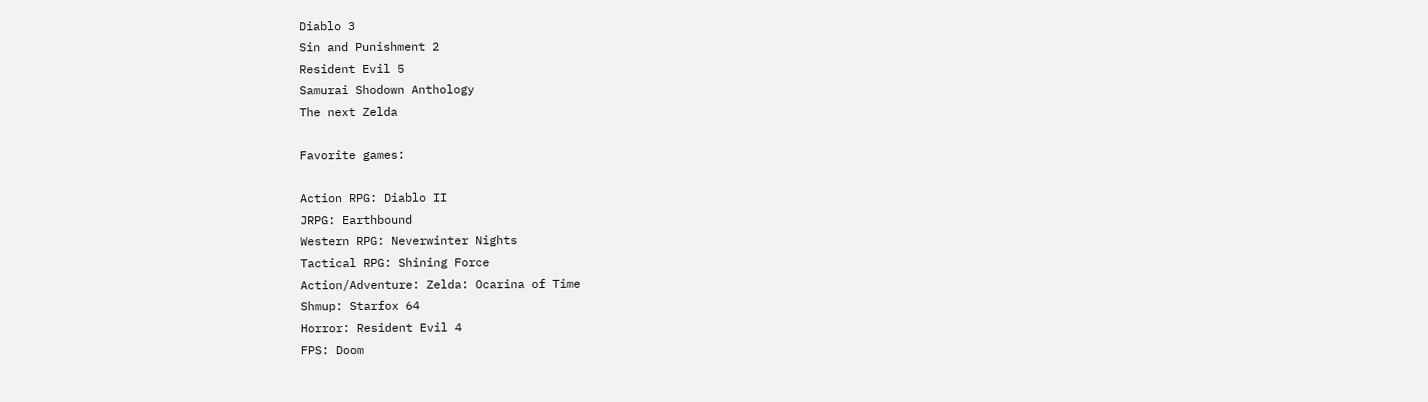Diablo 3
Sin and Punishment 2
Resident Evil 5
Samurai Shodown Anthology
The next Zelda

Favorite games:

Action RPG: Diablo II
JRPG: Earthbound
Western RPG: Neverwinter Nights
Tactical RPG: Shining Force
Action/Adventure: Zelda: Ocarina of Time
Shmup: Starfox 64
Horror: Resident Evil 4
FPS: Doom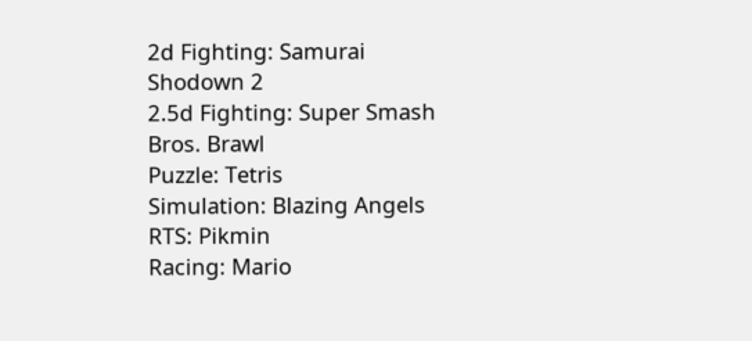2d Fighting: Samurai Shodown 2
2.5d Fighting: Super Smash Bros. Brawl
Puzzle: Tetris
Simulation: Blazing Angels
RTS: Pikmin
Racing: Mario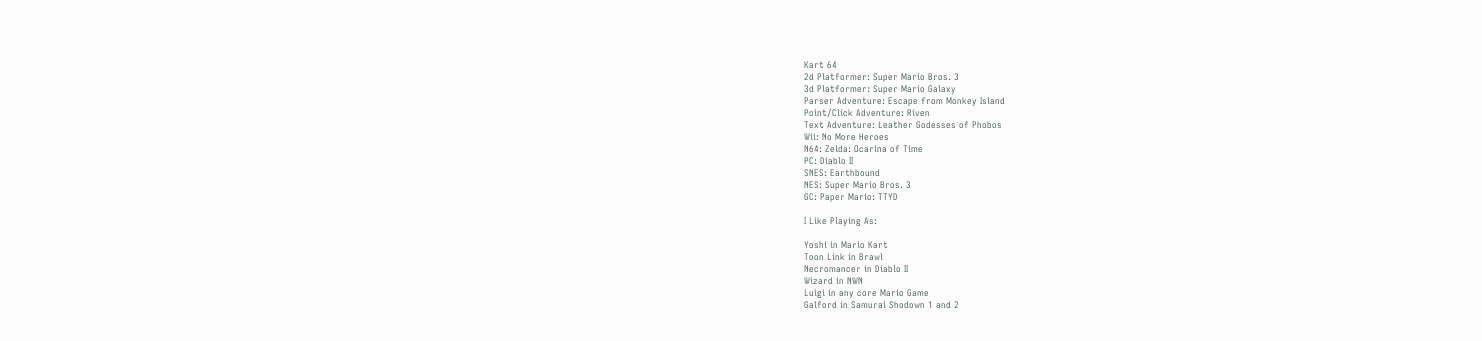Kart 64
2d Platformer: Super Mario Bros. 3
3d Platformer: Super Mario Galaxy
Parser Adventure: Escape from Monkey Island
Point/Click Adventure: Riven
Text Adventure: Leather Godesses of Phobos
Wii: No More Heroes
N64: Zelda: Ocarina of Time
PC: Diablo II
SNES: Earthbound
NES: Super Mario Bros. 3
GC: Paper Mario: TTYD

I Like Playing As:

Yoshi in Mario Kart
Toon Link in Brawl
Necromancer in Diablo II
Wizard in NWN
Luigi in any core Mario Game
Galford in Samurai Shodown 1 and 2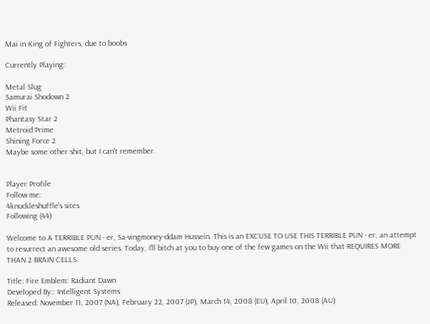Mai in King of Fighters, due to boobs

Currently Playing:

Metal Slug
Samurai Shodown 2
Wii Fit
Phantasy Star 2
Metroid Prime
Shining Force 2
Maybe some other shit, but I can't remember.


Player Profile
Follow me:
4knuckleshuffle's sites
Following (44)

Welcome to A TERRIBLE PUN - er, Sa-vingmoney-ddam Hussein. This is an EXCUSE TO USE THIS TERRIBLE PUN - er, an attempt to resurrect an awesome old series. Today, I'll bitch at you to buy one of the few games on the Wii that REQUIRES MORE THAN 2 BRAIN CELLS.

Title: Fire Emblem: Radiant Dawn
Developed By:: Intelligent Systems
Released: November 11, 2007 (NA), February 22, 2007 (JP), March 14, 2008 (EU), April 10, 2008 (AU)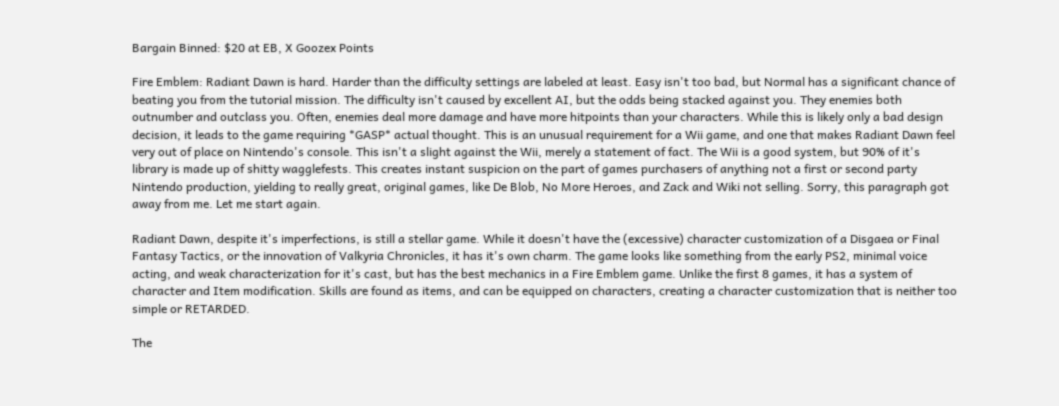Bargain Binned: $20 at EB, X Goozex Points

Fire Emblem: Radiant Dawn is hard. Harder than the difficulty settings are labeled at least. Easy isn't too bad, but Normal has a significant chance of beating you from the tutorial mission. The difficulty isn't caused by excellent AI, but the odds being stacked against you. They enemies both outnumber and outclass you. Often, enemies deal more damage and have more hitpoints than your characters. While this is likely only a bad design decision, it leads to the game requiring *GASP* actual thought. This is an unusual requirement for a Wii game, and one that makes Radiant Dawn feel very out of place on Nintendo's console. This isn't a slight against the Wii, merely a statement of fact. The Wii is a good system, but 90% of it's library is made up of shitty wagglefests. This creates instant suspicion on the part of games purchasers of anything not a first or second party Nintendo production, yielding to really great, original games, like De Blob, No More Heroes, and Zack and Wiki not selling. Sorry, this paragraph got away from me. Let me start again.

Radiant Dawn, despite it's imperfections, is still a stellar game. While it doesn't have the (excessive) character customization of a Disgaea or Final Fantasy Tactics, or the innovation of Valkyria Chronicles, it has it's own charm. The game looks like something from the early PS2, minimal voice acting, and weak characterization for it's cast, but has the best mechanics in a Fire Emblem game. Unlike the first 8 games, it has a system of character and Item modification. Skills are found as items, and can be equipped on characters, creating a character customization that is neither too simple or RETARDED.

The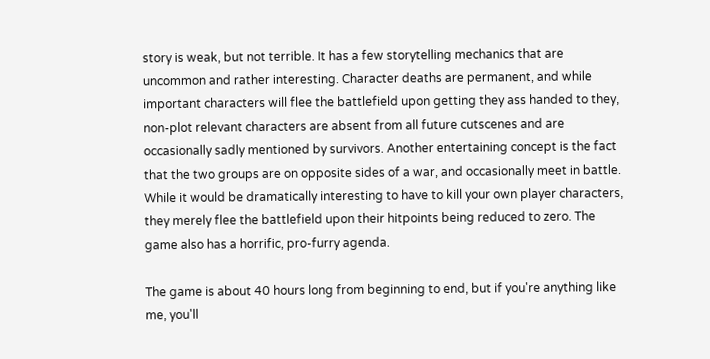story is weak, but not terrible. It has a few storytelling mechanics that are uncommon and rather interesting. Character deaths are permanent, and while important characters will flee the battlefield upon getting they ass handed to they, non-plot relevant characters are absent from all future cutscenes and are occasionally sadly mentioned by survivors. Another entertaining concept is the fact that the two groups are on opposite sides of a war, and occasionally meet in battle. While it would be dramatically interesting to have to kill your own player characters, they merely flee the battlefield upon their hitpoints being reduced to zero. The game also has a horrific, pro-furry agenda.

The game is about 40 hours long from beginning to end, but if you're anything like me, you'll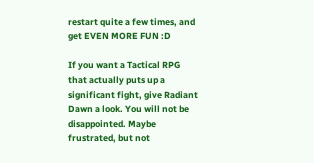restart quite a few times, and get EVEN MORE FUN :D

If you want a Tactical RPG that actually puts up a significant fight, give Radiant Dawn a look. You will not be disappointed. Maybe frustrated, but not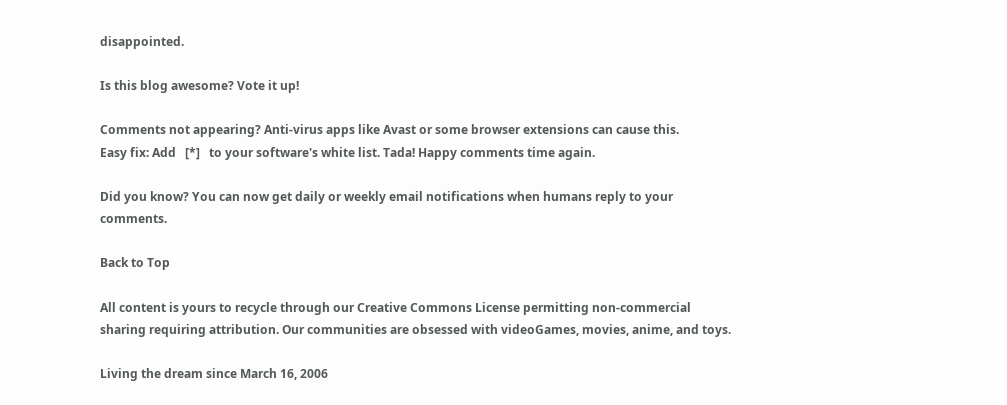disappointed.

Is this blog awesome? Vote it up!

Comments not appearing? Anti-virus apps like Avast or some browser extensions can cause this.
Easy fix: Add   [*]   to your software's white list. Tada! Happy comments time again.

Did you know? You can now get daily or weekly email notifications when humans reply to your comments.

Back to Top

All content is yours to recycle through our Creative Commons License permitting non-commercial sharing requiring attribution. Our communities are obsessed with videoGames, movies, anime, and toys.

Living the dream since March 16, 2006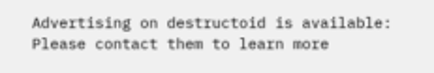Advertising on destructoid is available: Please contact them to learn more